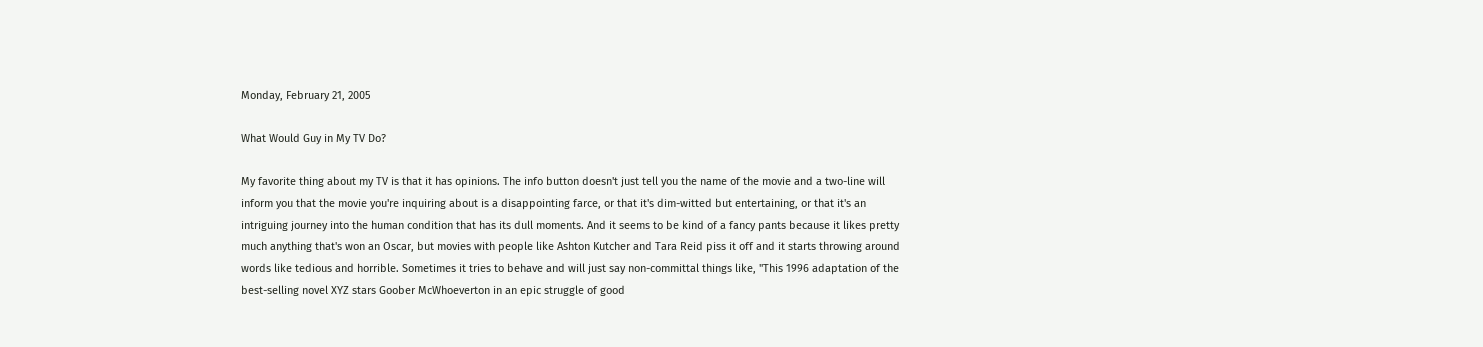Monday, February 21, 2005

What Would Guy in My TV Do?

My favorite thing about my TV is that it has opinions. The info button doesn't just tell you the name of the movie and a two-line will inform you that the movie you're inquiring about is a disappointing farce, or that it's dim-witted but entertaining, or that it's an intriguing journey into the human condition that has its dull moments. And it seems to be kind of a fancy pants because it likes pretty much anything that's won an Oscar, but movies with people like Ashton Kutcher and Tara Reid piss it off and it starts throwing around words like tedious and horrible. Sometimes it tries to behave and will just say non-committal things like, "This 1996 adaptation of the best-selling novel XYZ stars Goober McWhoeverton in an epic struggle of good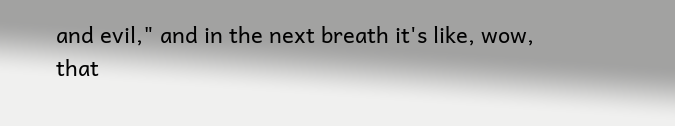and evil," and in the next breath it's like, wow, that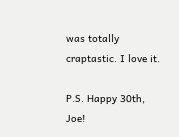was totally craptastic. I love it.

P.S. Happy 30th, Joe!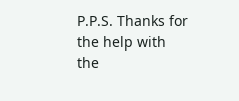P.P.S. Thanks for the help with the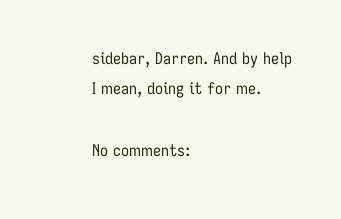sidebar, Darren. And by help I mean, doing it for me.

No comments: